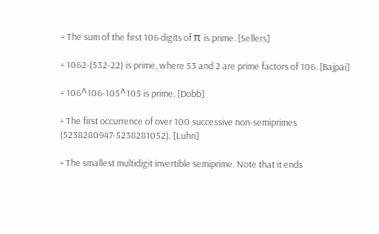+ The sum of the first 106 digits of π is prime. [Sellers]

+ 1062-(532-22) is prime, where 53 and 2 are prime factors of 106. [Bajpai]

+ 106^106-105^105 is prime. [Dobb]

+ The first occurrence of over 100 successive non-semiprimes (5238280947-5238281052). [Luhn]

+ The smallest multidigit invertible semiprime. Note that it ends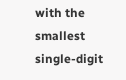with the smallest single-digit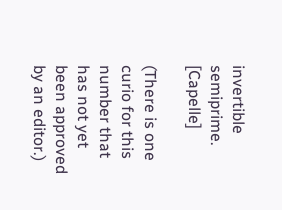invertible semiprime. [Capelle]

(There is one curio for this number that has not yet been approved by an editor.)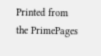Printed from the PrimePages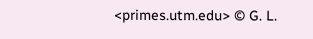<primes.utm.edu> © G. L.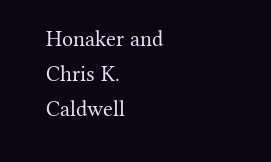Honaker and Chris K. Caldwell